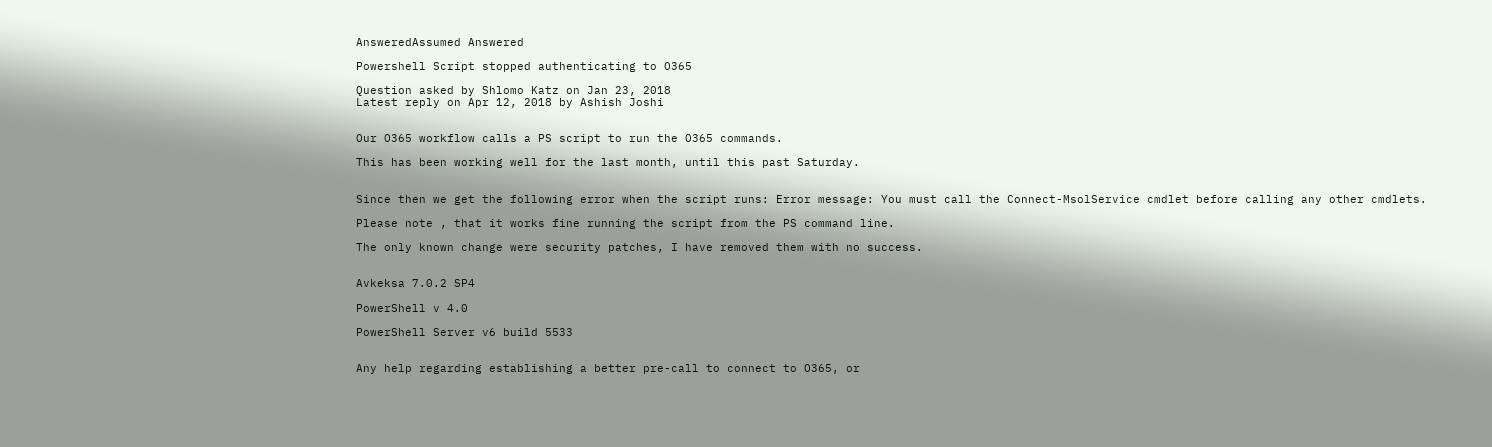AnsweredAssumed Answered

Powershell Script stopped authenticating to O365

Question asked by Shlomo Katz on Jan 23, 2018
Latest reply on Apr 12, 2018 by Ashish Joshi


Our O365 workflow calls a PS script to run the O365 commands.

This has been working well for the last month, until this past Saturday.


Since then we get the following error when the script runs: Error message: You must call the Connect-MsolService cmdlet before calling any other cmdlets.

Please note , that it works fine running the script from the PS command line.

The only known change were security patches, I have removed them with no success.


Avkeksa 7.0.2 SP4

PowerShell v 4.0

PowerShell Server v6 build 5533


Any help regarding establishing a better pre-call to connect to O365, or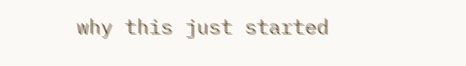why this just started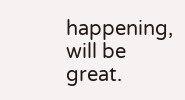happening, will be great.